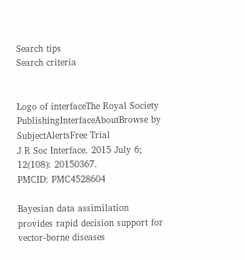Search tips
Search criteria


Logo of interfaceThe Royal Society PublishingInterfaceAboutBrowse by SubjectAlertsFree Trial
J R Soc Interface. 2015 July 6; 12(108): 20150367.
PMCID: PMC4528604

Bayesian data assimilation provides rapid decision support for vector-borne diseases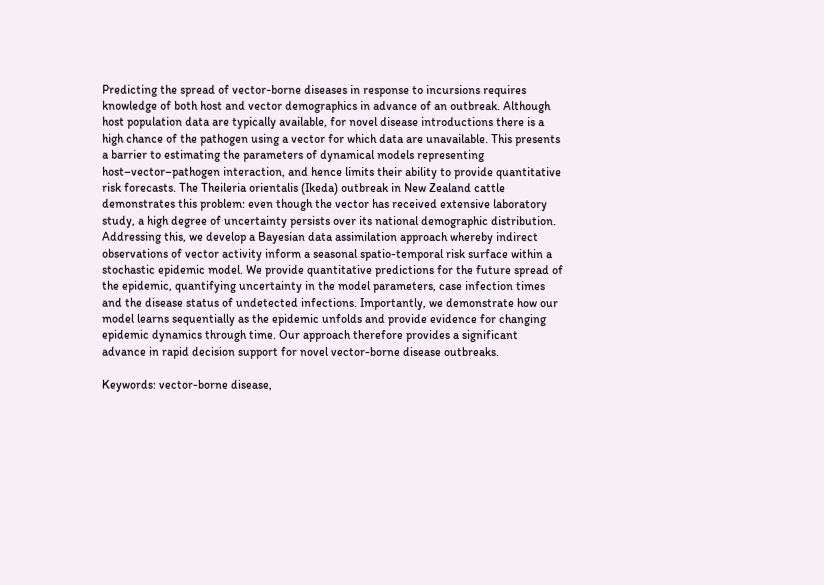Predicting the spread of vector-borne diseases in response to incursions requires knowledge of both host and vector demographics in advance of an outbreak. Although host population data are typically available, for novel disease introductions there is a high chance of the pathogen using a vector for which data are unavailable. This presents a barrier to estimating the parameters of dynamical models representing host–vector–pathogen interaction, and hence limits their ability to provide quantitative risk forecasts. The Theileria orientalis (Ikeda) outbreak in New Zealand cattle demonstrates this problem: even though the vector has received extensive laboratory study, a high degree of uncertainty persists over its national demographic distribution. Addressing this, we develop a Bayesian data assimilation approach whereby indirect observations of vector activity inform a seasonal spatio-temporal risk surface within a stochastic epidemic model. We provide quantitative predictions for the future spread of the epidemic, quantifying uncertainty in the model parameters, case infection times and the disease status of undetected infections. Importantly, we demonstrate how our model learns sequentially as the epidemic unfolds and provide evidence for changing epidemic dynamics through time. Our approach therefore provides a significant advance in rapid decision support for novel vector-borne disease outbreaks.

Keywords: vector-borne disease,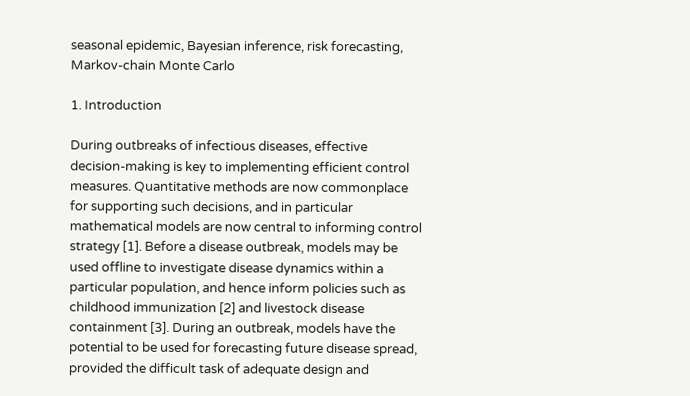seasonal epidemic, Bayesian inference, risk forecasting, Markov-chain Monte Carlo

1. Introduction

During outbreaks of infectious diseases, effective decision-making is key to implementing efficient control measures. Quantitative methods are now commonplace for supporting such decisions, and in particular mathematical models are now central to informing control strategy [1]. Before a disease outbreak, models may be used offline to investigate disease dynamics within a particular population, and hence inform policies such as childhood immunization [2] and livestock disease containment [3]. During an outbreak, models have the potential to be used for forecasting future disease spread, provided the difficult task of adequate design and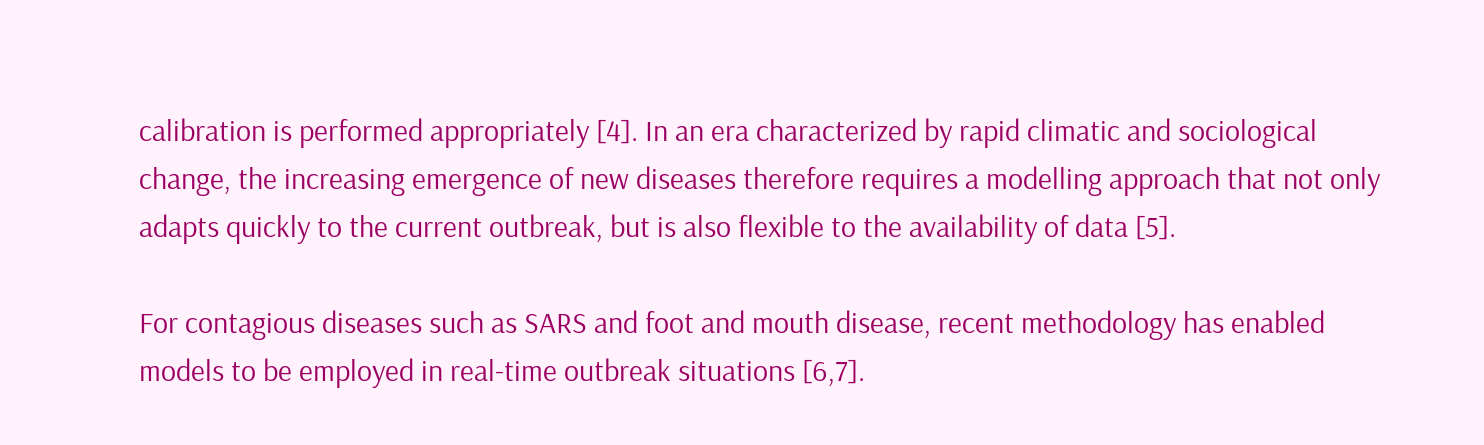calibration is performed appropriately [4]. In an era characterized by rapid climatic and sociological change, the increasing emergence of new diseases therefore requires a modelling approach that not only adapts quickly to the current outbreak, but is also flexible to the availability of data [5].

For contagious diseases such as SARS and foot and mouth disease, recent methodology has enabled models to be employed in real-time outbreak situations [6,7].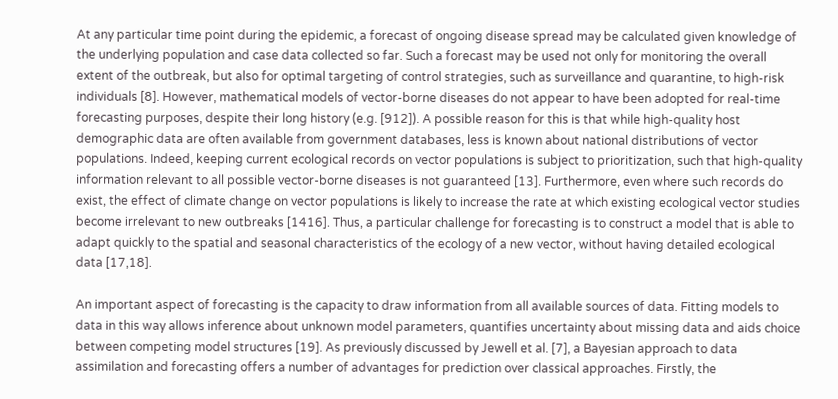At any particular time point during the epidemic, a forecast of ongoing disease spread may be calculated given knowledge of the underlying population and case data collected so far. Such a forecast may be used not only for monitoring the overall extent of the outbreak, but also for optimal targeting of control strategies, such as surveillance and quarantine, to high-risk individuals [8]. However, mathematical models of vector-borne diseases do not appear to have been adopted for real-time forecasting purposes, despite their long history (e.g. [912]). A possible reason for this is that while high-quality host demographic data are often available from government databases, less is known about national distributions of vector populations. Indeed, keeping current ecological records on vector populations is subject to prioritization, such that high-quality information relevant to all possible vector-borne diseases is not guaranteed [13]. Furthermore, even where such records do exist, the effect of climate change on vector populations is likely to increase the rate at which existing ecological vector studies become irrelevant to new outbreaks [1416]. Thus, a particular challenge for forecasting is to construct a model that is able to adapt quickly to the spatial and seasonal characteristics of the ecology of a new vector, without having detailed ecological data [17,18].

An important aspect of forecasting is the capacity to draw information from all available sources of data. Fitting models to data in this way allows inference about unknown model parameters, quantifies uncertainty about missing data and aids choice between competing model structures [19]. As previously discussed by Jewell et al. [7], a Bayesian approach to data assimilation and forecasting offers a number of advantages for prediction over classical approaches. Firstly, the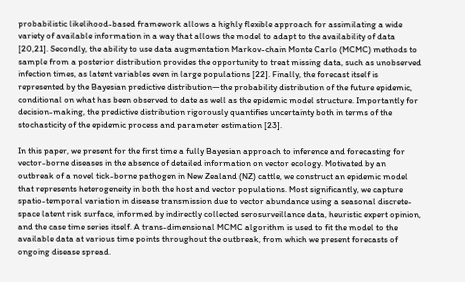probabilistic likelihood-based framework allows a highly flexible approach for assimilating a wide variety of available information in a way that allows the model to adapt to the availability of data [20,21]. Secondly, the ability to use data augmentation Markov-chain Monte Carlo (MCMC) methods to sample from a posterior distribution provides the opportunity to treat missing data, such as unobserved infection times, as latent variables even in large populations [22]. Finally, the forecast itself is represented by the Bayesian predictive distribution—the probability distribution of the future epidemic, conditional on what has been observed to date as well as the epidemic model structure. Importantly for decision-making, the predictive distribution rigorously quantifies uncertainty both in terms of the stochasticity of the epidemic process and parameter estimation [23].

In this paper, we present for the first time a fully Bayesian approach to inference and forecasting for vector-borne diseases in the absence of detailed information on vector ecology. Motivated by an outbreak of a novel tick-borne pathogen in New Zealand (NZ) cattle, we construct an epidemic model that represents heterogeneity in both the host and vector populations. Most significantly, we capture spatio-temporal variation in disease transmission due to vector abundance using a seasonal discrete-space latent risk surface, informed by indirectly collected serosurveillance data, heuristic expert opinion, and the case time series itself. A trans-dimensional MCMC algorithm is used to fit the model to the available data at various time points throughout the outbreak, from which we present forecasts of ongoing disease spread.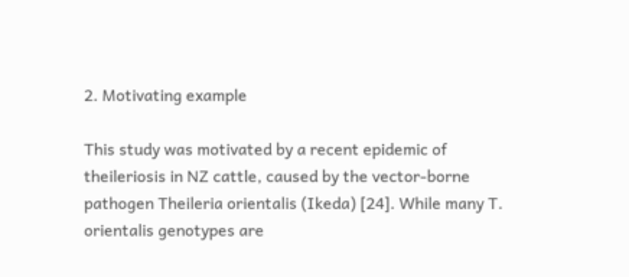2. Motivating example

This study was motivated by a recent epidemic of theileriosis in NZ cattle, caused by the vector-borne pathogen Theileria orientalis (Ikeda) [24]. While many T. orientalis genotypes are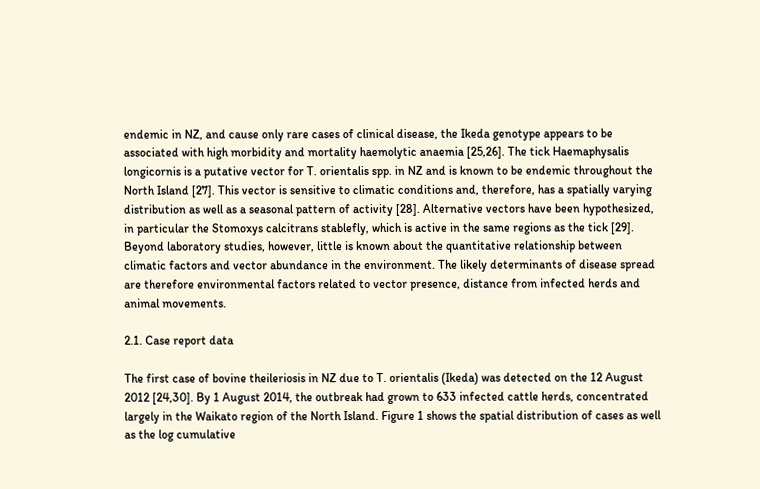endemic in NZ, and cause only rare cases of clinical disease, the Ikeda genotype appears to be associated with high morbidity and mortality haemolytic anaemia [25,26]. The tick Haemaphysalis longicornis is a putative vector for T. orientalis spp. in NZ and is known to be endemic throughout the North Island [27]. This vector is sensitive to climatic conditions and, therefore, has a spatially varying distribution as well as a seasonal pattern of activity [28]. Alternative vectors have been hypothesized, in particular the Stomoxys calcitrans stablefly, which is active in the same regions as the tick [29]. Beyond laboratory studies, however, little is known about the quantitative relationship between climatic factors and vector abundance in the environment. The likely determinants of disease spread are therefore environmental factors related to vector presence, distance from infected herds and animal movements.

2.1. Case report data

The first case of bovine theileriosis in NZ due to T. orientalis (Ikeda) was detected on the 12 August 2012 [24,30]. By 1 August 2014, the outbreak had grown to 633 infected cattle herds, concentrated largely in the Waikato region of the North Island. Figure 1 shows the spatial distribution of cases as well as the log cumulative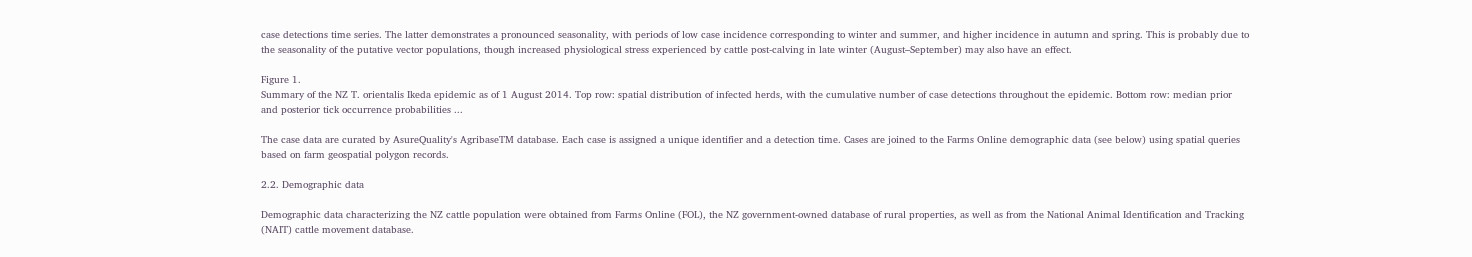case detections time series. The latter demonstrates a pronounced seasonality, with periods of low case incidence corresponding to winter and summer, and higher incidence in autumn and spring. This is probably due to the seasonality of the putative vector populations, though increased physiological stress experienced by cattle post-calving in late winter (August–September) may also have an effect.

Figure 1.
Summary of the NZ T. orientalis Ikeda epidemic as of 1 August 2014. Top row: spatial distribution of infected herds, with the cumulative number of case detections throughout the epidemic. Bottom row: median prior and posterior tick occurrence probabilities ...

The case data are curated by AsureQuality's AgribaseTM database. Each case is assigned a unique identifier and a detection time. Cases are joined to the Farms Online demographic data (see below) using spatial queries based on farm geospatial polygon records.

2.2. Demographic data

Demographic data characterizing the NZ cattle population were obtained from Farms Online (FOL), the NZ government-owned database of rural properties, as well as from the National Animal Identification and Tracking (NAIT) cattle movement database.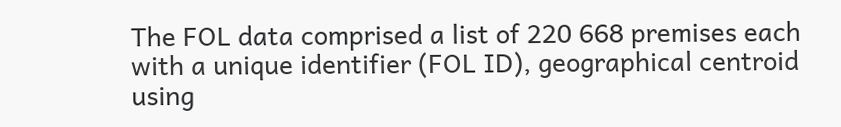The FOL data comprised a list of 220 668 premises each with a unique identifier (FOL ID), geographical centroid using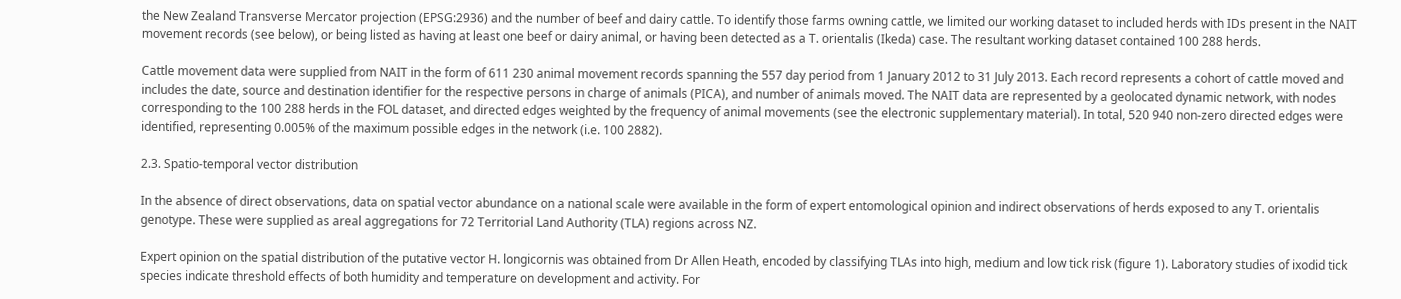the New Zealand Transverse Mercator projection (EPSG:2936) and the number of beef and dairy cattle. To identify those farms owning cattle, we limited our working dataset to included herds with IDs present in the NAIT movement records (see below), or being listed as having at least one beef or dairy animal, or having been detected as a T. orientalis (Ikeda) case. The resultant working dataset contained 100 288 herds.

Cattle movement data were supplied from NAIT in the form of 611 230 animal movement records spanning the 557 day period from 1 January 2012 to 31 July 2013. Each record represents a cohort of cattle moved and includes the date, source and destination identifier for the respective persons in charge of animals (PICA), and number of animals moved. The NAIT data are represented by a geolocated dynamic network, with nodes corresponding to the 100 288 herds in the FOL dataset, and directed edges weighted by the frequency of animal movements (see the electronic supplementary material). In total, 520 940 non-zero directed edges were identified, representing 0.005% of the maximum possible edges in the network (i.e. 100 2882).

2.3. Spatio-temporal vector distribution

In the absence of direct observations, data on spatial vector abundance on a national scale were available in the form of expert entomological opinion and indirect observations of herds exposed to any T. orientalis genotype. These were supplied as areal aggregations for 72 Territorial Land Authority (TLA) regions across NZ.

Expert opinion on the spatial distribution of the putative vector H. longicornis was obtained from Dr Allen Heath, encoded by classifying TLAs into high, medium and low tick risk (figure 1). Laboratory studies of ixodid tick species indicate threshold effects of both humidity and temperature on development and activity. For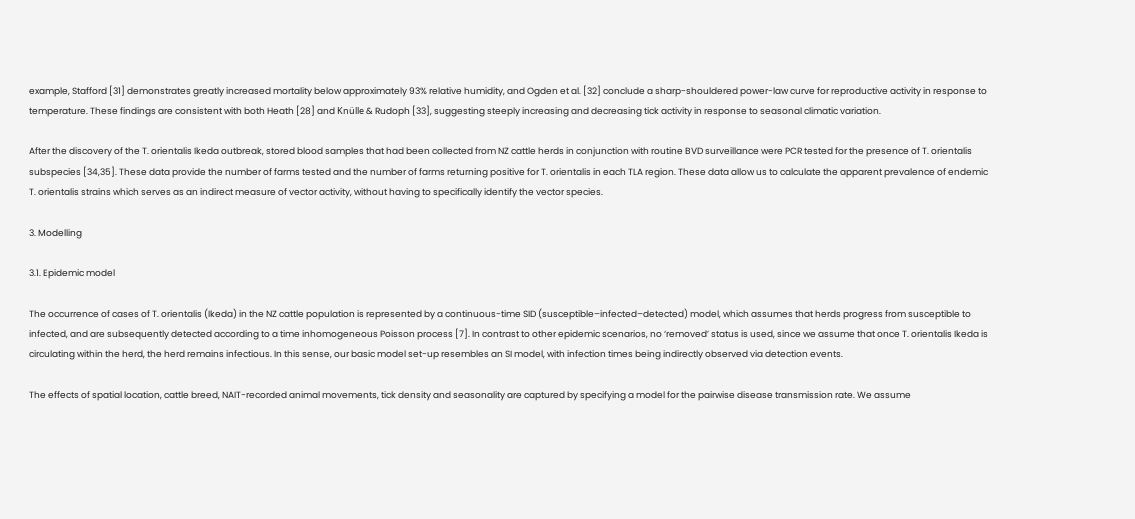example, Stafford [31] demonstrates greatly increased mortality below approximately 93% relative humidity, and Ogden et al. [32] conclude a sharp-shouldered power-law curve for reproductive activity in response to temperature. These findings are consistent with both Heath [28] and Knülle & Rudoph [33], suggesting steeply increasing and decreasing tick activity in response to seasonal climatic variation.

After the discovery of the T. orientalis Ikeda outbreak, stored blood samples that had been collected from NZ cattle herds in conjunction with routine BVD surveillance were PCR tested for the presence of T. orientalis subspecies [34,35]. These data provide the number of farms tested and the number of farms returning positive for T. orientalis in each TLA region. These data allow us to calculate the apparent prevalence of endemic T. orientalis strains which serves as an indirect measure of vector activity, without having to specifically identify the vector species.

3. Modelling

3.1. Epidemic model

The occurrence of cases of T. orientalis (Ikeda) in the NZ cattle population is represented by a continuous-time SID (susceptible–infected–detected) model, which assumes that herds progress from susceptible to infected, and are subsequently detected according to a time inhomogeneous Poisson process [7]. In contrast to other epidemic scenarios, no ‘removed’ status is used, since we assume that once T. orientalis Ikeda is circulating within the herd, the herd remains infectious. In this sense, our basic model set-up resembles an SI model, with infection times being indirectly observed via detection events.

The effects of spatial location, cattle breed, NAIT-recorded animal movements, tick density and seasonality are captured by specifying a model for the pairwise disease transmission rate. We assume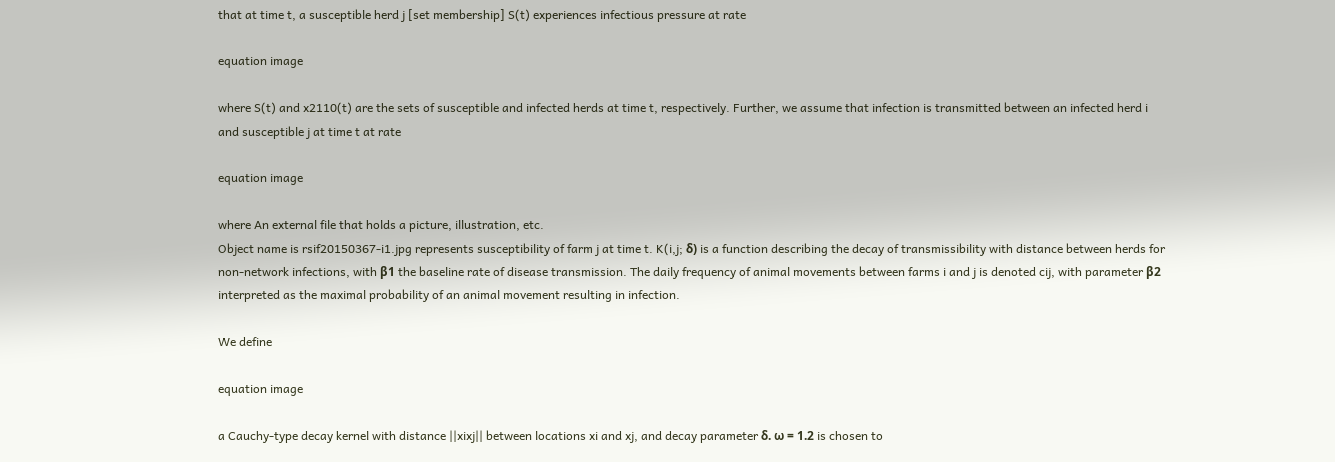that at time t, a susceptible herd j [set membership] S(t) experiences infectious pressure at rate

equation image

where S(t) and x2110(t) are the sets of susceptible and infected herds at time t, respectively. Further, we assume that infection is transmitted between an infected herd i and susceptible j at time t at rate

equation image

where An external file that holds a picture, illustration, etc.
Object name is rsif20150367-i1.jpg represents susceptibility of farm j at time t. K(i,j; δ) is a function describing the decay of transmissibility with distance between herds for non-network infections, with β1 the baseline rate of disease transmission. The daily frequency of animal movements between farms i and j is denoted cij, with parameter β2 interpreted as the maximal probability of an animal movement resulting in infection.

We define

equation image

a Cauchy-type decay kernel with distance ||xixj|| between locations xi and xj, and decay parameter δ. ω = 1.2 is chosen to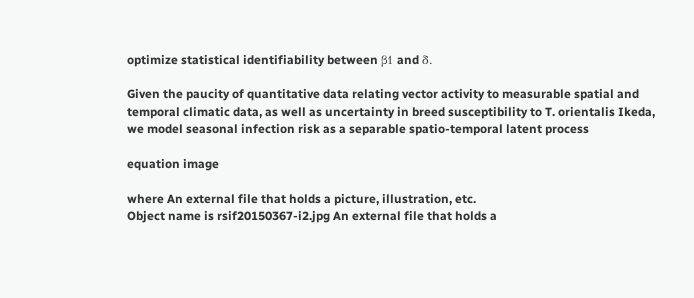optimize statistical identifiability between β1 and δ.

Given the paucity of quantitative data relating vector activity to measurable spatial and temporal climatic data, as well as uncertainty in breed susceptibility to T. orientalis Ikeda, we model seasonal infection risk as a separable spatio-temporal latent process

equation image

where An external file that holds a picture, illustration, etc.
Object name is rsif20150367-i2.jpg An external file that holds a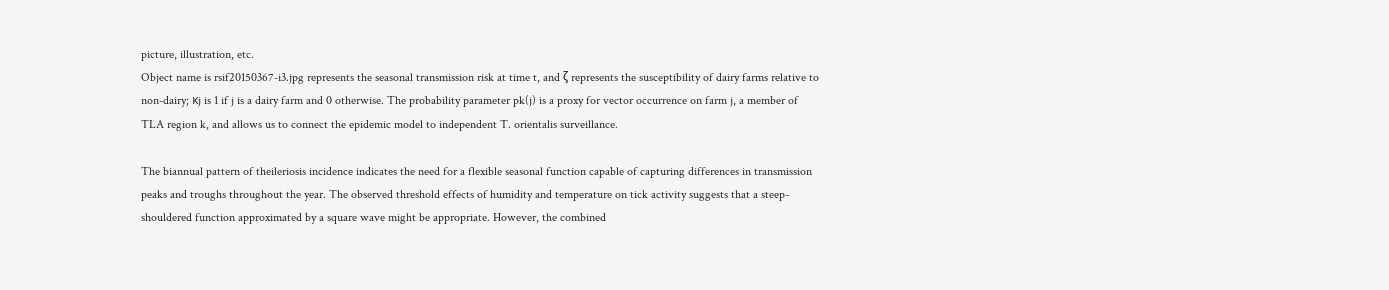picture, illustration, etc.
Object name is rsif20150367-i3.jpg represents the seasonal transmission risk at time t, and ζ represents the susceptibility of dairy farms relative to non-dairy; κj is 1 if j is a dairy farm and 0 otherwise. The probability parameter pk(j) is a proxy for vector occurrence on farm j, a member of TLA region k, and allows us to connect the epidemic model to independent T. orientalis surveillance.

The biannual pattern of theileriosis incidence indicates the need for a flexible seasonal function capable of capturing differences in transmission peaks and troughs throughout the year. The observed threshold effects of humidity and temperature on tick activity suggests that a steep-shouldered function approximated by a square wave might be appropriate. However, the combined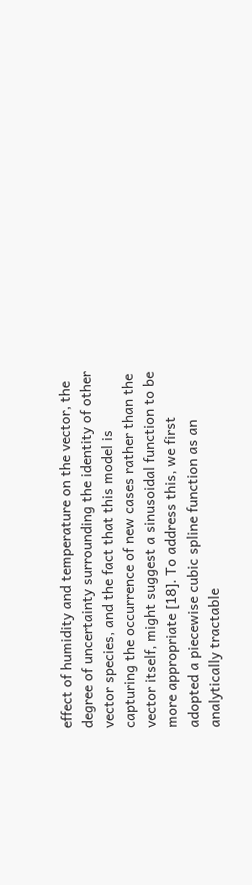effect of humidity and temperature on the vector, the degree of uncertainty surrounding the identity of other vector species, and the fact that this model is capturing the occurrence of new cases rather than the vector itself, might suggest a sinusoidal function to be more appropriate [18]. To address this, we first adopted a piecewise cubic spline function as an analytically tractable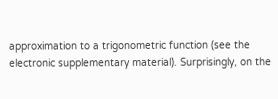approximation to a trigonometric function (see the electronic supplementary material). Surprisingly, on the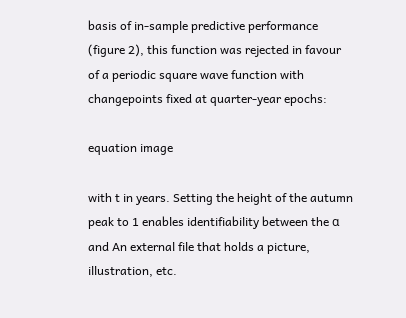basis of in-sample predictive performance (figure 2), this function was rejected in favour of a periodic square wave function with changepoints fixed at quarter-year epochs:

equation image

with t in years. Setting the height of the autumn peak to 1 enables identifiability between the α and An external file that holds a picture, illustration, etc.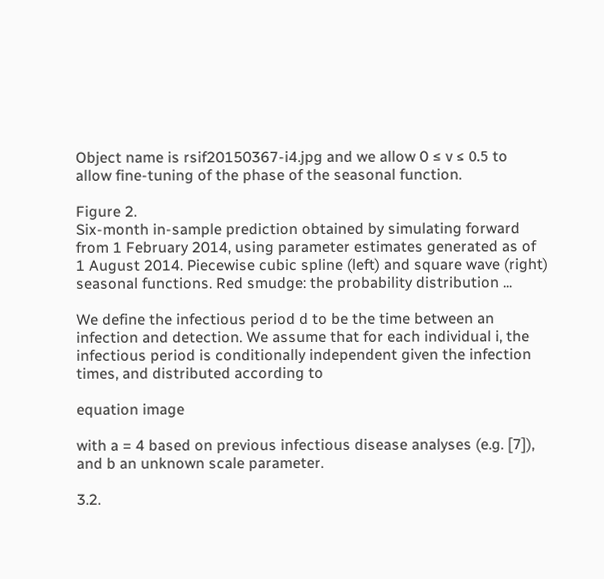Object name is rsif20150367-i4.jpg and we allow 0 ≤ ν ≤ 0.5 to allow fine-tuning of the phase of the seasonal function.

Figure 2.
Six-month in-sample prediction obtained by simulating forward from 1 February 2014, using parameter estimates generated as of 1 August 2014. Piecewise cubic spline (left) and square wave (right) seasonal functions. Red smudge: the probability distribution ...

We define the infectious period d to be the time between an infection and detection. We assume that for each individual i, the infectious period is conditionally independent given the infection times, and distributed according to

equation image

with a = 4 based on previous infectious disease analyses (e.g. [7]), and b an unknown scale parameter.

3.2.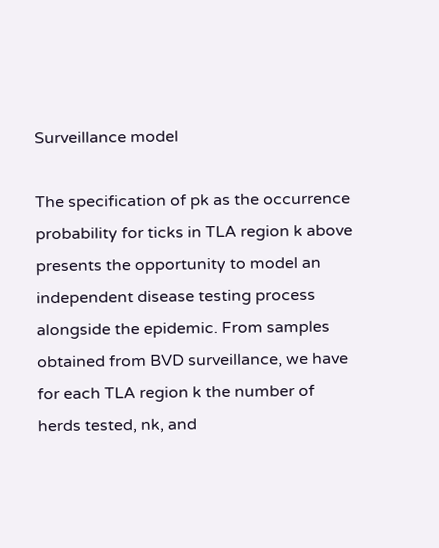Surveillance model

The specification of pk as the occurrence probability for ticks in TLA region k above presents the opportunity to model an independent disease testing process alongside the epidemic. From samples obtained from BVD surveillance, we have for each TLA region k the number of herds tested, nk, and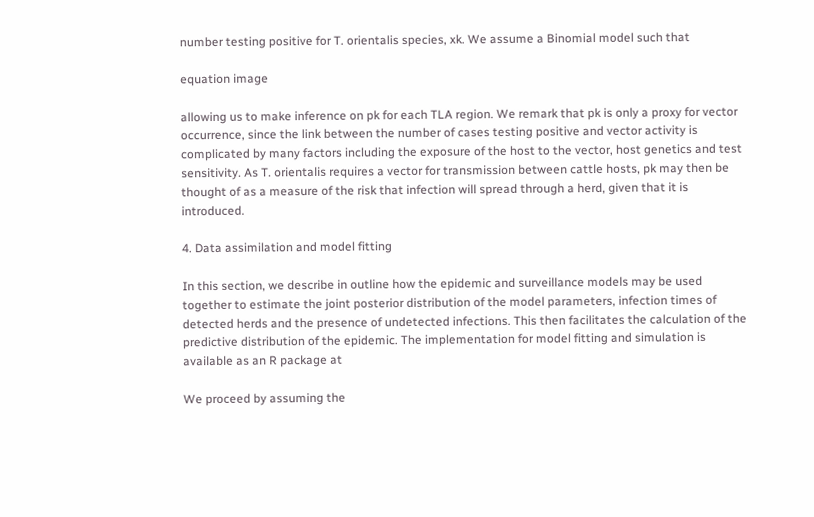number testing positive for T. orientalis species, xk. We assume a Binomial model such that

equation image

allowing us to make inference on pk for each TLA region. We remark that pk is only a proxy for vector occurrence, since the link between the number of cases testing positive and vector activity is complicated by many factors including the exposure of the host to the vector, host genetics and test sensitivity. As T. orientalis requires a vector for transmission between cattle hosts, pk may then be thought of as a measure of the risk that infection will spread through a herd, given that it is introduced.

4. Data assimilation and model fitting

In this section, we describe in outline how the epidemic and surveillance models may be used together to estimate the joint posterior distribution of the model parameters, infection times of detected herds and the presence of undetected infections. This then facilitates the calculation of the predictive distribution of the epidemic. The implementation for model fitting and simulation is available as an R package at

We proceed by assuming the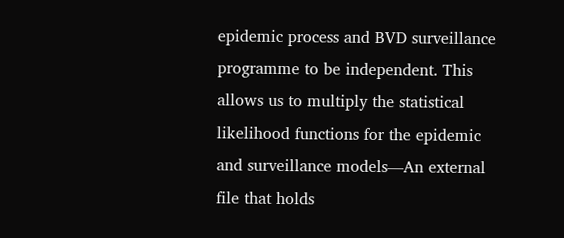epidemic process and BVD surveillance programme to be independent. This allows us to multiply the statistical likelihood functions for the epidemic and surveillance models—An external file that holds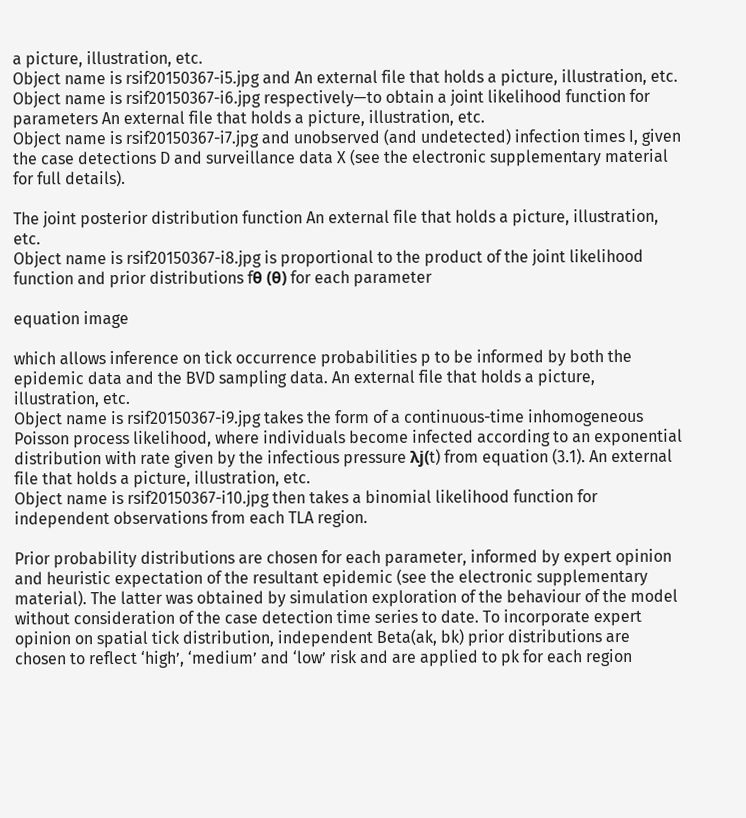a picture, illustration, etc.
Object name is rsif20150367-i5.jpg and An external file that holds a picture, illustration, etc.
Object name is rsif20150367-i6.jpg respectively—to obtain a joint likelihood function for parameters An external file that holds a picture, illustration, etc.
Object name is rsif20150367-i7.jpg and unobserved (and undetected) infection times I, given the case detections D and surveillance data X (see the electronic supplementary material for full details).

The joint posterior distribution function An external file that holds a picture, illustration, etc.
Object name is rsif20150367-i8.jpg is proportional to the product of the joint likelihood function and prior distributions fθ (θ) for each parameter

equation image

which allows inference on tick occurrence probabilities p to be informed by both the epidemic data and the BVD sampling data. An external file that holds a picture, illustration, etc.
Object name is rsif20150367-i9.jpg takes the form of a continuous-time inhomogeneous Poisson process likelihood, where individuals become infected according to an exponential distribution with rate given by the infectious pressure λj(t) from equation (3.1). An external file that holds a picture, illustration, etc.
Object name is rsif20150367-i10.jpg then takes a binomial likelihood function for independent observations from each TLA region.

Prior probability distributions are chosen for each parameter, informed by expert opinion and heuristic expectation of the resultant epidemic (see the electronic supplementary material). The latter was obtained by simulation exploration of the behaviour of the model without consideration of the case detection time series to date. To incorporate expert opinion on spatial tick distribution, independent Beta(ak, bk) prior distributions are chosen to reflect ‘high’, ‘medium’ and ‘low’ risk and are applied to pk for each region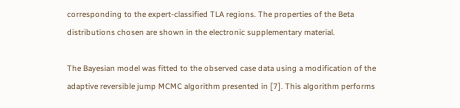corresponding to the expert-classified TLA regions. The properties of the Beta distributions chosen are shown in the electronic supplementary material.

The Bayesian model was fitted to the observed case data using a modification of the adaptive reversible jump MCMC algorithm presented in [7]. This algorithm performs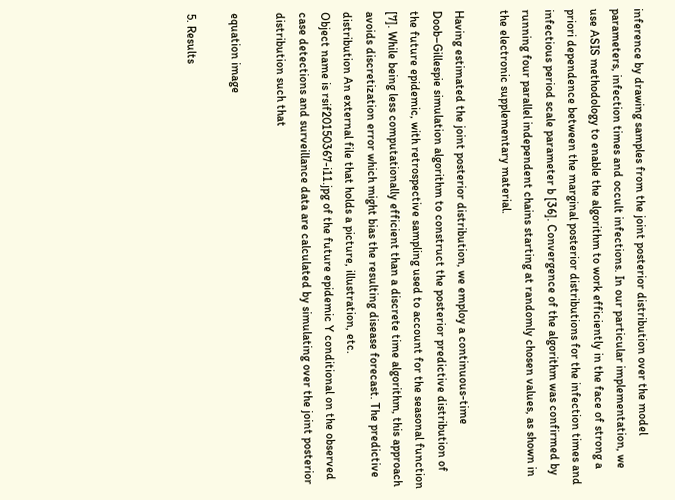inference by drawing samples from the joint posterior distribution over the model parameters, infection times and occult infections. In our particular implementation, we use ASIS methodology to enable the algorithm to work efficiently in the face of strong a priori dependence between the marginal posterior distributions for the infection times and infectious period scale parameter b [36]. Convergence of the algorithm was confirmed by running four parallel independent chains starting at randomly chosen values, as shown in the electronic supplementary material.

Having estimated the joint posterior distribution, we employ a continuous-time Doob–Gillespie simulation algorithm to construct the posterior predictive distribution of the future epidemic, with retrospective sampling used to account for the seasonal function [7]. While being less computationally efficient than a discrete time algorithm, this approach avoids discretization error which might bias the resulting disease forecast. The predictive distribution An external file that holds a picture, illustration, etc.
Object name is rsif20150367-i11.jpg of the future epidemic Y conditional on the observed case detections and surveillance data are calculated by simulating over the joint posterior distribution such that

equation image

5. Results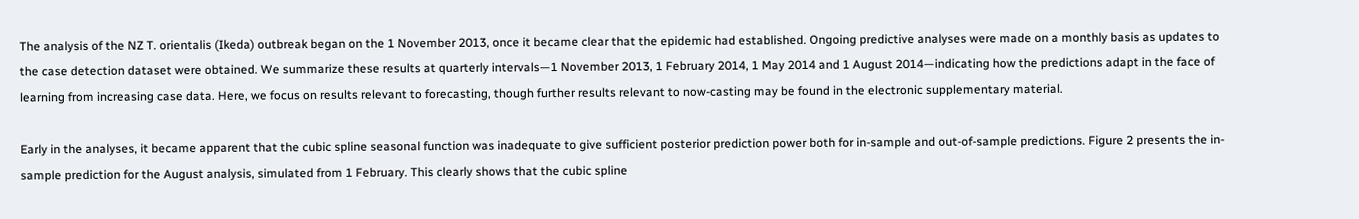The analysis of the NZ T. orientalis (Ikeda) outbreak began on the 1 November 2013, once it became clear that the epidemic had established. Ongoing predictive analyses were made on a monthly basis as updates to the case detection dataset were obtained. We summarize these results at quarterly intervals—1 November 2013, 1 February 2014, 1 May 2014 and 1 August 2014—indicating how the predictions adapt in the face of learning from increasing case data. Here, we focus on results relevant to forecasting, though further results relevant to now-casting may be found in the electronic supplementary material.

Early in the analyses, it became apparent that the cubic spline seasonal function was inadequate to give sufficient posterior prediction power both for in-sample and out-of-sample predictions. Figure 2 presents the in-sample prediction for the August analysis, simulated from 1 February. This clearly shows that the cubic spline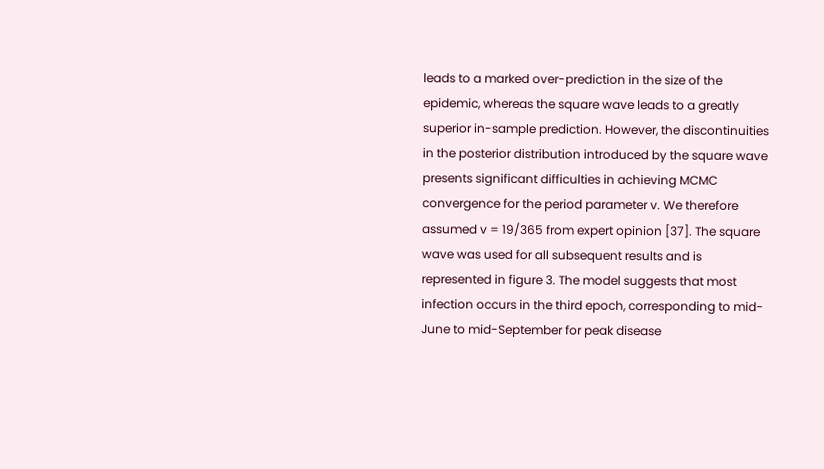leads to a marked over-prediction in the size of the epidemic, whereas the square wave leads to a greatly superior in-sample prediction. However, the discontinuities in the posterior distribution introduced by the square wave presents significant difficulties in achieving MCMC convergence for the period parameter v. We therefore assumed v = 19/365 from expert opinion [37]. The square wave was used for all subsequent results and is represented in figure 3. The model suggests that most infection occurs in the third epoch, corresponding to mid-June to mid-September for peak disease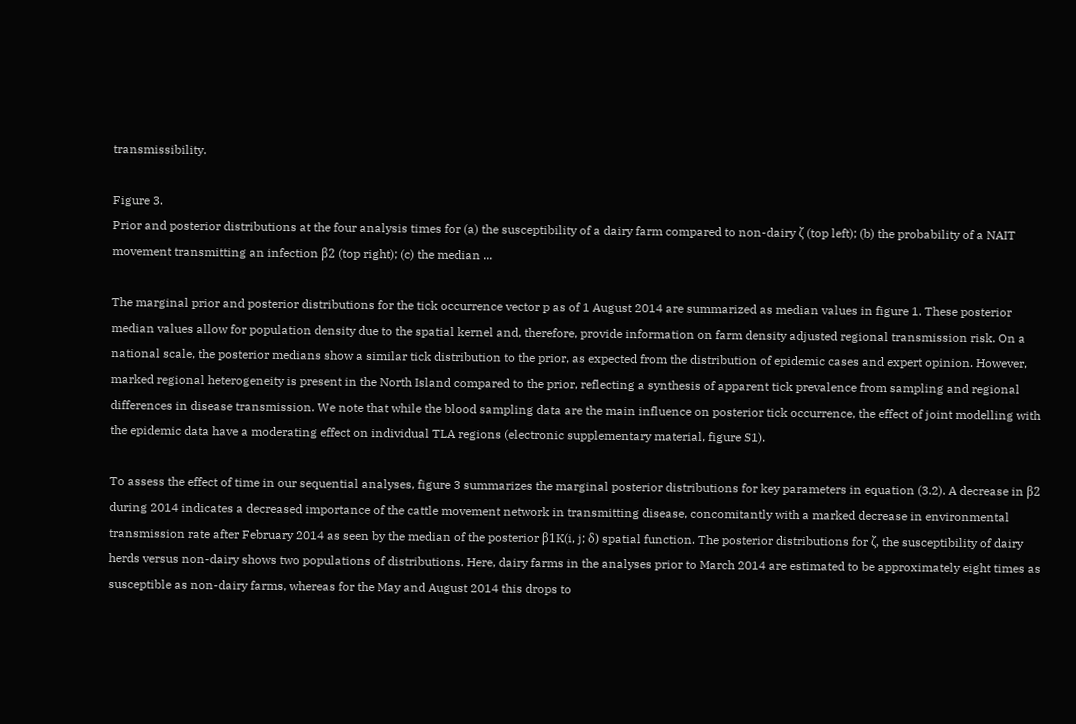transmissibility.

Figure 3.
Prior and posterior distributions at the four analysis times for (a) the susceptibility of a dairy farm compared to non-dairy ζ (top left); (b) the probability of a NAIT movement transmitting an infection β2 (top right); (c) the median ...

The marginal prior and posterior distributions for the tick occurrence vector p as of 1 August 2014 are summarized as median values in figure 1. These posterior median values allow for population density due to the spatial kernel and, therefore, provide information on farm density adjusted regional transmission risk. On a national scale, the posterior medians show a similar tick distribution to the prior, as expected from the distribution of epidemic cases and expert opinion. However, marked regional heterogeneity is present in the North Island compared to the prior, reflecting a synthesis of apparent tick prevalence from sampling and regional differences in disease transmission. We note that while the blood sampling data are the main influence on posterior tick occurrence, the effect of joint modelling with the epidemic data have a moderating effect on individual TLA regions (electronic supplementary material, figure S1).

To assess the effect of time in our sequential analyses, figure 3 summarizes the marginal posterior distributions for key parameters in equation (3.2). A decrease in β2 during 2014 indicates a decreased importance of the cattle movement network in transmitting disease, concomitantly with a marked decrease in environmental transmission rate after February 2014 as seen by the median of the posterior β1K(i, j; δ) spatial function. The posterior distributions for ζ, the susceptibility of dairy herds versus non-dairy shows two populations of distributions. Here, dairy farms in the analyses prior to March 2014 are estimated to be approximately eight times as susceptible as non-dairy farms, whereas for the May and August 2014 this drops to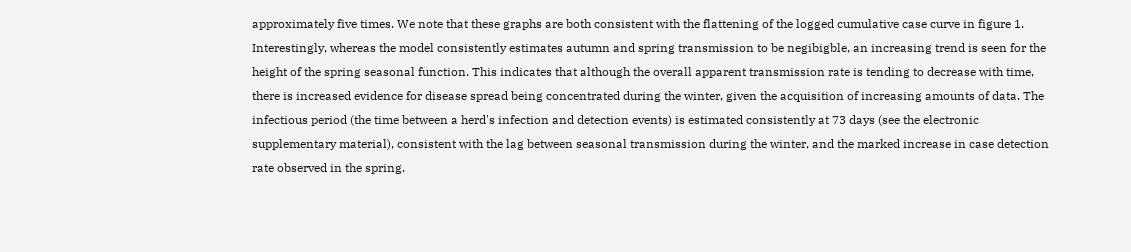approximately five times. We note that these graphs are both consistent with the flattening of the logged cumulative case curve in figure 1. Interestingly, whereas the model consistently estimates autumn and spring transmission to be negibigble, an increasing trend is seen for the height of the spring seasonal function. This indicates that although the overall apparent transmission rate is tending to decrease with time, there is increased evidence for disease spread being concentrated during the winter, given the acquisition of increasing amounts of data. The infectious period (the time between a herd's infection and detection events) is estimated consistently at 73 days (see the electronic supplementary material), consistent with the lag between seasonal transmission during the winter, and the marked increase in case detection rate observed in the spring.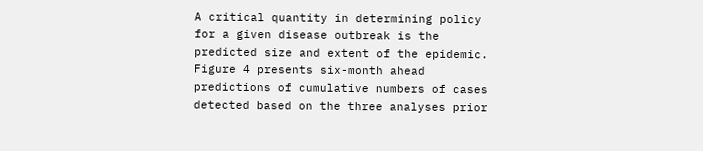A critical quantity in determining policy for a given disease outbreak is the predicted size and extent of the epidemic. Figure 4 presents six-month ahead predictions of cumulative numbers of cases detected based on the three analyses prior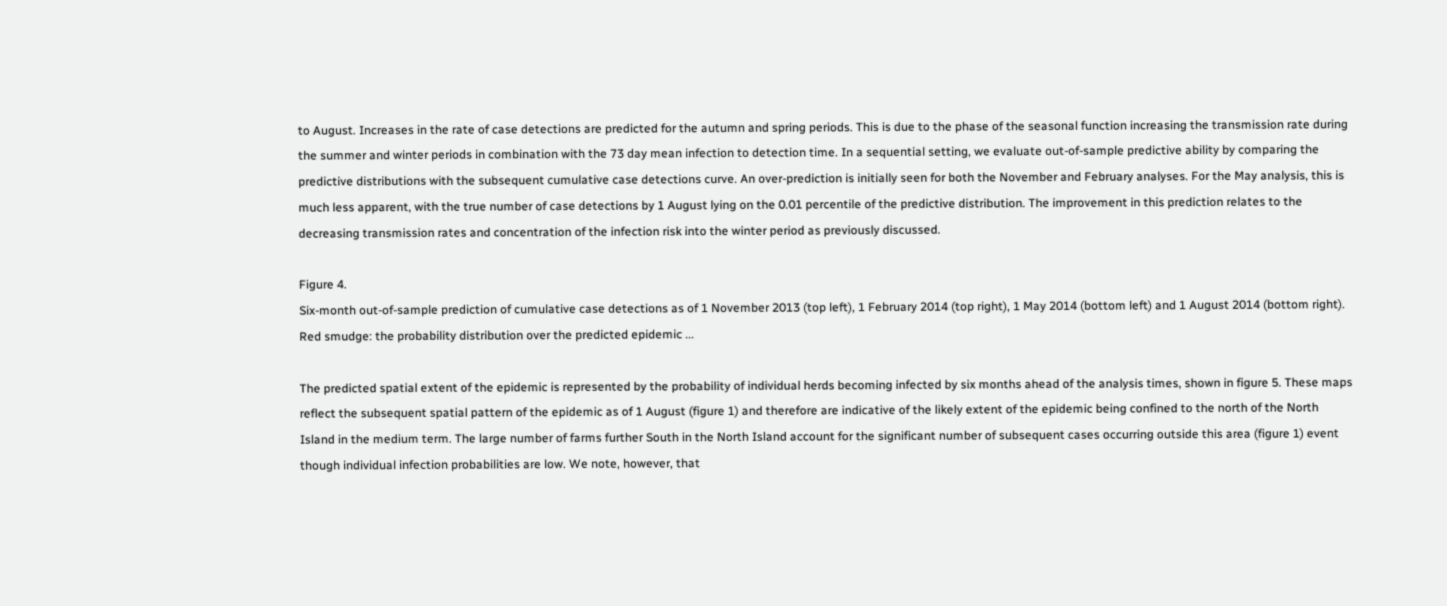to August. Increases in the rate of case detections are predicted for the autumn and spring periods. This is due to the phase of the seasonal function increasing the transmission rate during the summer and winter periods in combination with the 73 day mean infection to detection time. In a sequential setting, we evaluate out-of-sample predictive ability by comparing the predictive distributions with the subsequent cumulative case detections curve. An over-prediction is initially seen for both the November and February analyses. For the May analysis, this is much less apparent, with the true number of case detections by 1 August lying on the 0.01 percentile of the predictive distribution. The improvement in this prediction relates to the decreasing transmission rates and concentration of the infection risk into the winter period as previously discussed.

Figure 4.
Six-month out-of-sample prediction of cumulative case detections as of 1 November 2013 (top left), 1 February 2014 (top right), 1 May 2014 (bottom left) and 1 August 2014 (bottom right). Red smudge: the probability distribution over the predicted epidemic ...

The predicted spatial extent of the epidemic is represented by the probability of individual herds becoming infected by six months ahead of the analysis times, shown in figure 5. These maps reflect the subsequent spatial pattern of the epidemic as of 1 August (figure 1) and therefore are indicative of the likely extent of the epidemic being confined to the north of the North Island in the medium term. The large number of farms further South in the North Island account for the significant number of subsequent cases occurring outside this area (figure 1) event though individual infection probabilities are low. We note, however, that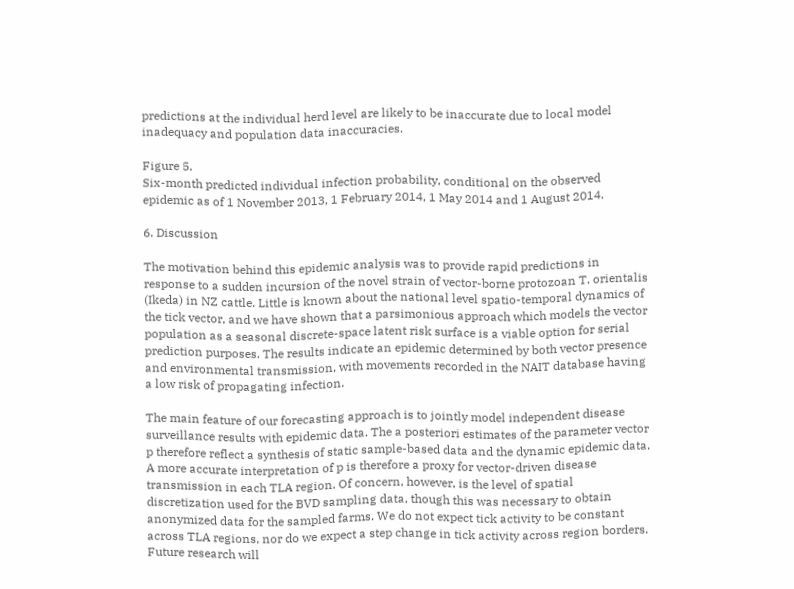predictions at the individual herd level are likely to be inaccurate due to local model inadequacy and population data inaccuracies.

Figure 5.
Six-month predicted individual infection probability, conditional on the observed epidemic as of 1 November 2013, 1 February 2014, 1 May 2014 and 1 August 2014.

6. Discussion

The motivation behind this epidemic analysis was to provide rapid predictions in response to a sudden incursion of the novel strain of vector-borne protozoan T. orientalis (Ikeda) in NZ cattle. Little is known about the national level spatio-temporal dynamics of the tick vector, and we have shown that a parsimonious approach which models the vector population as a seasonal discrete-space latent risk surface is a viable option for serial prediction purposes. The results indicate an epidemic determined by both vector presence and environmental transmission, with movements recorded in the NAIT database having a low risk of propagating infection.

The main feature of our forecasting approach is to jointly model independent disease surveillance results with epidemic data. The a posteriori estimates of the parameter vector p therefore reflect a synthesis of static sample-based data and the dynamic epidemic data. A more accurate interpretation of p is therefore a proxy for vector-driven disease transmission in each TLA region. Of concern, however, is the level of spatial discretization used for the BVD sampling data, though this was necessary to obtain anonymized data for the sampled farms. We do not expect tick activity to be constant across TLA regions, nor do we expect a step change in tick activity across region borders. Future research will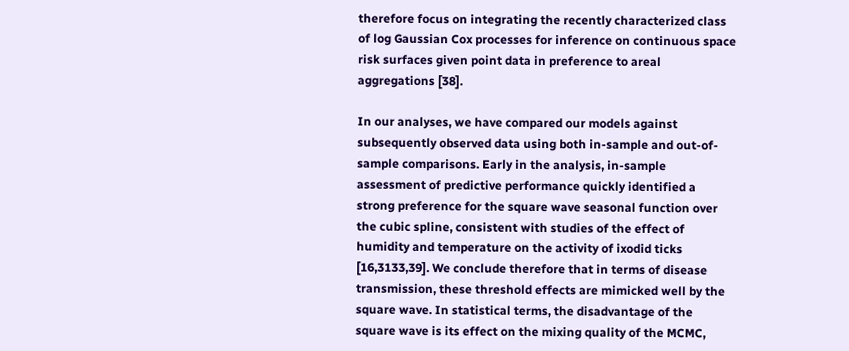therefore focus on integrating the recently characterized class of log Gaussian Cox processes for inference on continuous space risk surfaces given point data in preference to areal aggregations [38].

In our analyses, we have compared our models against subsequently observed data using both in-sample and out-of-sample comparisons. Early in the analysis, in-sample assessment of predictive performance quickly identified a strong preference for the square wave seasonal function over the cubic spline, consistent with studies of the effect of humidity and temperature on the activity of ixodid ticks [16,3133,39]. We conclude therefore that in terms of disease transmission, these threshold effects are mimicked well by the square wave. In statistical terms, the disadvantage of the square wave is its effect on the mixing quality of the MCMC,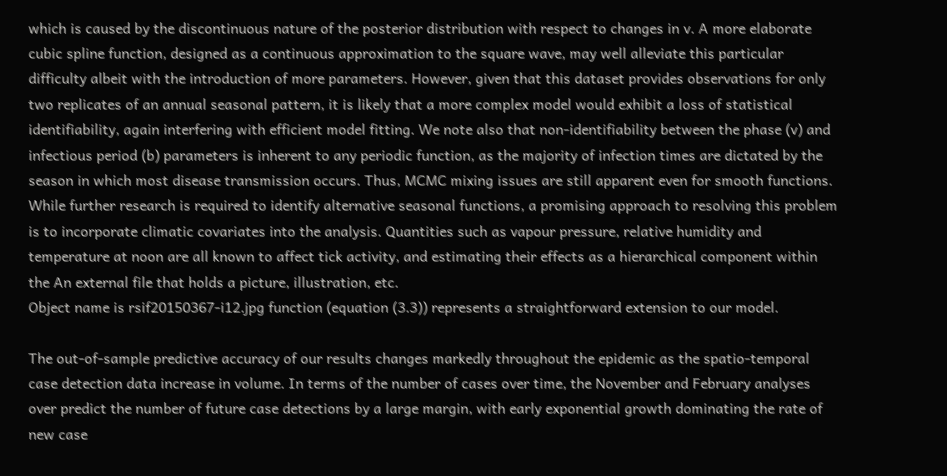which is caused by the discontinuous nature of the posterior distribution with respect to changes in v. A more elaborate cubic spline function, designed as a continuous approximation to the square wave, may well alleviate this particular difficulty albeit with the introduction of more parameters. However, given that this dataset provides observations for only two replicates of an annual seasonal pattern, it is likely that a more complex model would exhibit a loss of statistical identifiability, again interfering with efficient model fitting. We note also that non-identifiability between the phase (v) and infectious period (b) parameters is inherent to any periodic function, as the majority of infection times are dictated by the season in which most disease transmission occurs. Thus, MCMC mixing issues are still apparent even for smooth functions. While further research is required to identify alternative seasonal functions, a promising approach to resolving this problem is to incorporate climatic covariates into the analysis. Quantities such as vapour pressure, relative humidity and temperature at noon are all known to affect tick activity, and estimating their effects as a hierarchical component within the An external file that holds a picture, illustration, etc.
Object name is rsif20150367-i12.jpg function (equation (3.3)) represents a straightforward extension to our model.

The out-of-sample predictive accuracy of our results changes markedly throughout the epidemic as the spatio-temporal case detection data increase in volume. In terms of the number of cases over time, the November and February analyses over predict the number of future case detections by a large margin, with early exponential growth dominating the rate of new case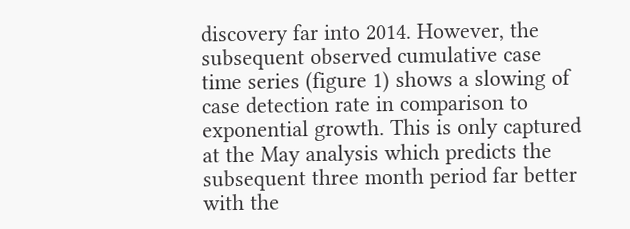discovery far into 2014. However, the subsequent observed cumulative case time series (figure 1) shows a slowing of case detection rate in comparison to exponential growth. This is only captured at the May analysis which predicts the subsequent three month period far better with the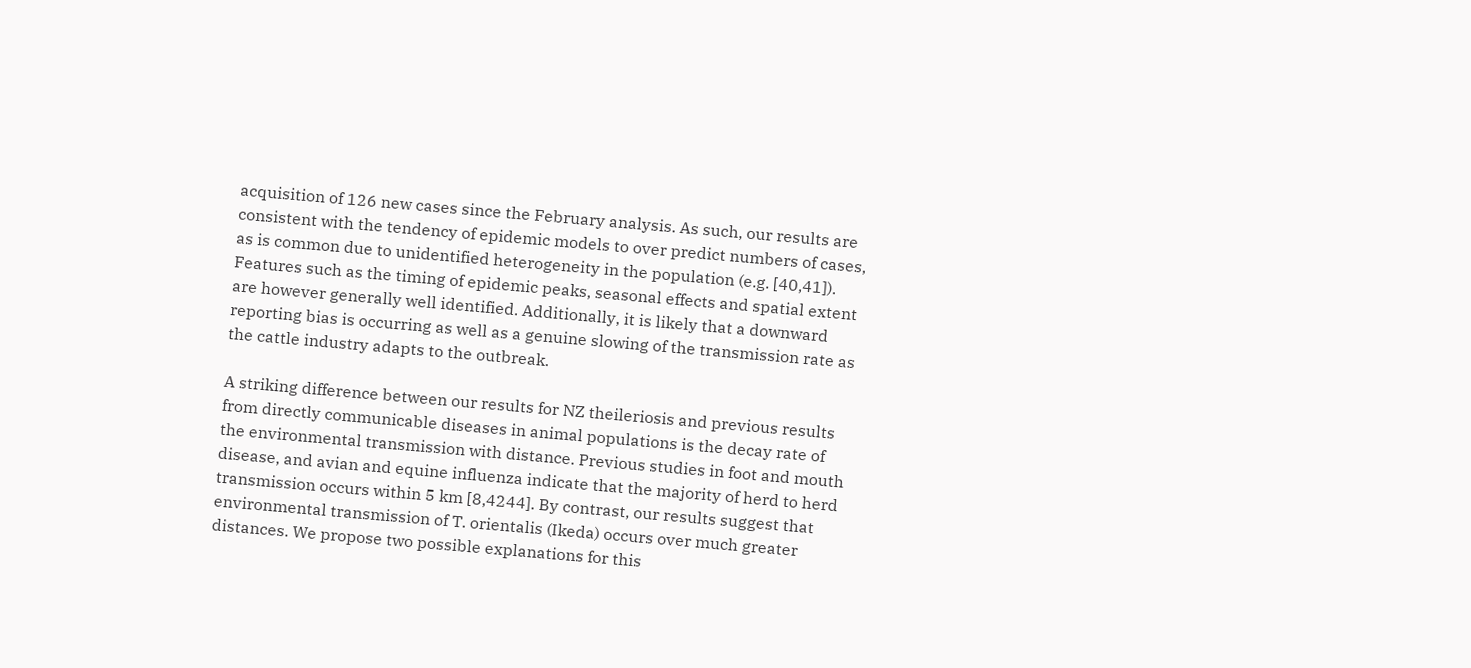acquisition of 126 new cases since the February analysis. As such, our results are consistent with the tendency of epidemic models to over predict numbers of cases, as is common due to unidentified heterogeneity in the population (e.g. [40,41]). Features such as the timing of epidemic peaks, seasonal effects and spatial extent are however generally well identified. Additionally, it is likely that a downward reporting bias is occurring as well as a genuine slowing of the transmission rate as the cattle industry adapts to the outbreak.

A striking difference between our results for NZ theileriosis and previous results from directly communicable diseases in animal populations is the decay rate of the environmental transmission with distance. Previous studies in foot and mouth disease, and avian and equine influenza indicate that the majority of herd to herd transmission occurs within 5 km [8,4244]. By contrast, our results suggest that environmental transmission of T. orientalis (Ikeda) occurs over much greater distances. We propose two possible explanations for this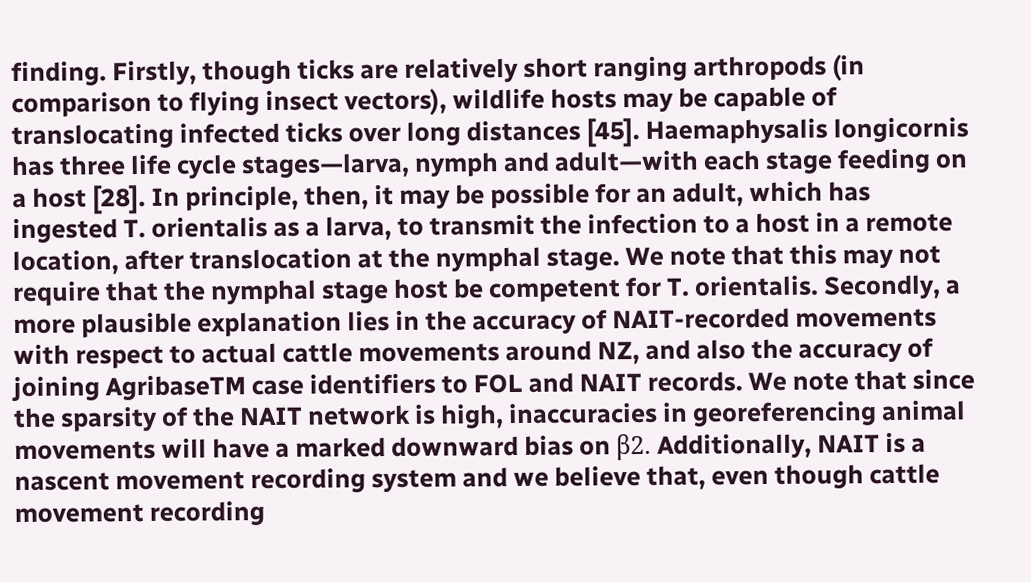finding. Firstly, though ticks are relatively short ranging arthropods (in comparison to flying insect vectors), wildlife hosts may be capable of translocating infected ticks over long distances [45]. Haemaphysalis longicornis has three life cycle stages—larva, nymph and adult—with each stage feeding on a host [28]. In principle, then, it may be possible for an adult, which has ingested T. orientalis as a larva, to transmit the infection to a host in a remote location, after translocation at the nymphal stage. We note that this may not require that the nymphal stage host be competent for T. orientalis. Secondly, a more plausible explanation lies in the accuracy of NAIT-recorded movements with respect to actual cattle movements around NZ, and also the accuracy of joining AgribaseTM case identifiers to FOL and NAIT records. We note that since the sparsity of the NAIT network is high, inaccuracies in georeferencing animal movements will have a marked downward bias on β2. Additionally, NAIT is a nascent movement recording system and we believe that, even though cattle movement recording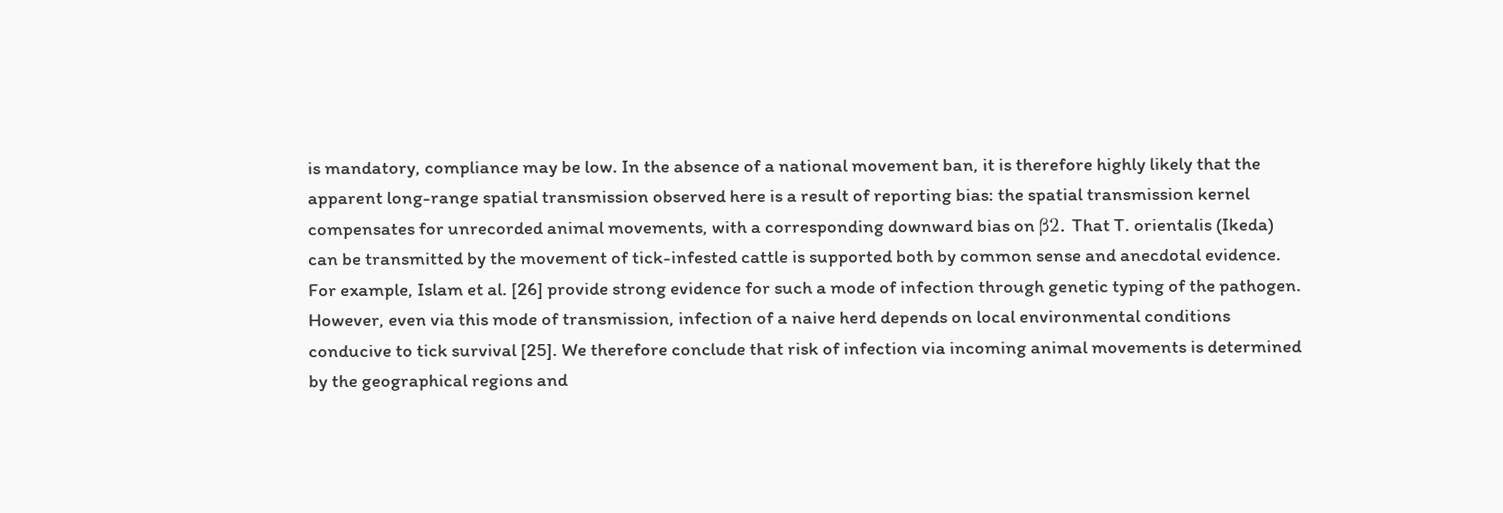is mandatory, compliance may be low. In the absence of a national movement ban, it is therefore highly likely that the apparent long-range spatial transmission observed here is a result of reporting bias: the spatial transmission kernel compensates for unrecorded animal movements, with a corresponding downward bias on β2. That T. orientalis (Ikeda) can be transmitted by the movement of tick-infested cattle is supported both by common sense and anecdotal evidence. For example, Islam et al. [26] provide strong evidence for such a mode of infection through genetic typing of the pathogen. However, even via this mode of transmission, infection of a naive herd depends on local environmental conditions conducive to tick survival [25]. We therefore conclude that risk of infection via incoming animal movements is determined by the geographical regions and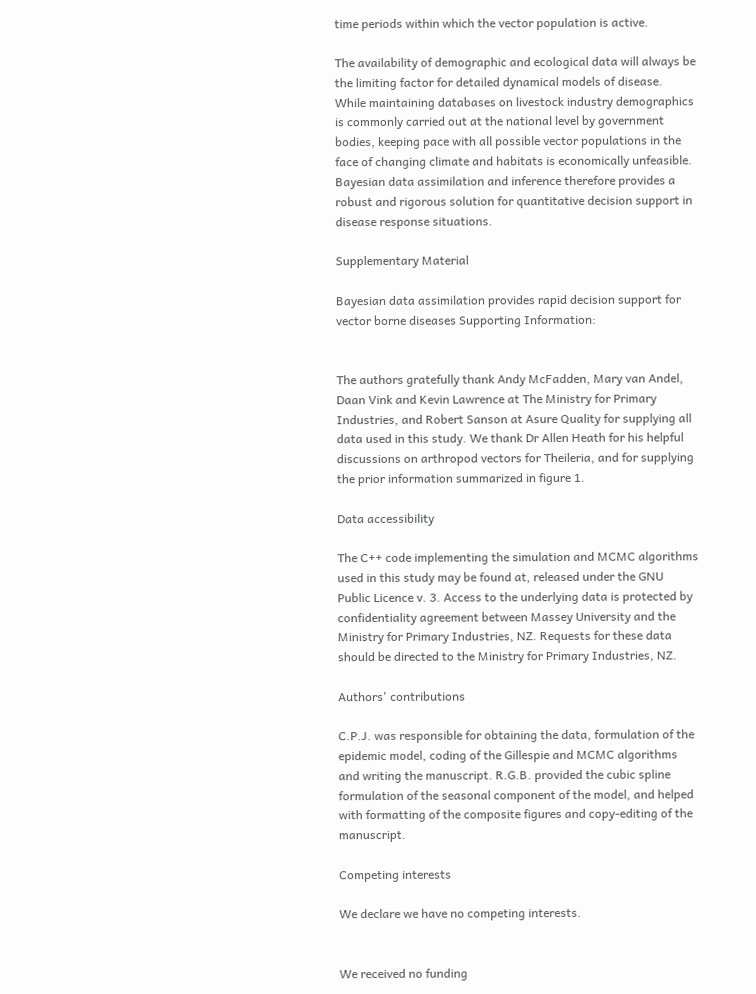time periods within which the vector population is active.

The availability of demographic and ecological data will always be the limiting factor for detailed dynamical models of disease. While maintaining databases on livestock industry demographics is commonly carried out at the national level by government bodies, keeping pace with all possible vector populations in the face of changing climate and habitats is economically unfeasible. Bayesian data assimilation and inference therefore provides a robust and rigorous solution for quantitative decision support in disease response situations.

Supplementary Material

Bayesian data assimilation provides rapid decision support for vector borne diseases Supporting Information:


The authors gratefully thank Andy McFadden, Mary van Andel, Daan Vink and Kevin Lawrence at The Ministry for Primary Industries, and Robert Sanson at Asure Quality for supplying all data used in this study. We thank Dr Allen Heath for his helpful discussions on arthropod vectors for Theileria, and for supplying the prior information summarized in figure 1.

Data accessibility

The C++ code implementing the simulation and MCMC algorithms used in this study may be found at, released under the GNU Public Licence v. 3. Access to the underlying data is protected by confidentiality agreement between Massey University and the Ministry for Primary Industries, NZ. Requests for these data should be directed to the Ministry for Primary Industries, NZ.

Authors' contributions

C.P.J. was responsible for obtaining the data, formulation of the epidemic model, coding of the Gillespie and MCMC algorithms and writing the manuscript. R.G.B. provided the cubic spline formulation of the seasonal component of the model, and helped with formatting of the composite figures and copy-editing of the manuscript.

Competing interests

We declare we have no competing interests.


We received no funding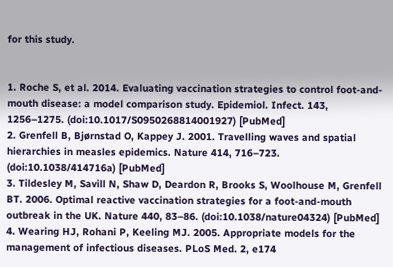for this study.


1. Roche S, et al. 2014. Evaluating vaccination strategies to control foot-and-mouth disease: a model comparison study. Epidemiol. Infect. 143, 1256–1275. (doi:10.1017/S0950268814001927) [PubMed]
2. Grenfell B, Bjørnstad O, Kappey J. 2001. Travelling waves and spatial hierarchies in measles epidemics. Nature 414, 716–723. (doi:10.1038/414716a) [PubMed]
3. Tildesley M, Savill N, Shaw D, Deardon R, Brooks S, Woolhouse M, Grenfell BT. 2006. Optimal reactive vaccination strategies for a foot-and-mouth outbreak in the UK. Nature 440, 83–86. (doi:10.1038/nature04324) [PubMed]
4. Wearing HJ, Rohani P, Keeling MJ. 2005. Appropriate models for the management of infectious diseases. PLoS Med. 2, e174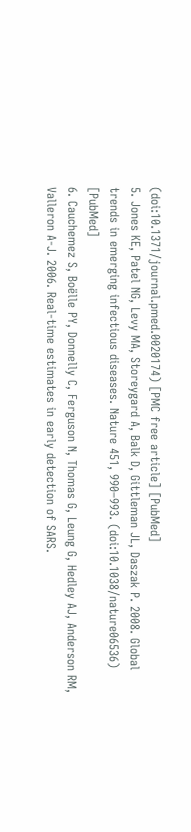(doi:10.1371/journal.pmed.0020174) [PMC free article] [PubMed]
5. Jones KE, Patel NG, Levy MA, Storeygard A, Balk D, Gittleman JL, Daszak P. 2008. Global trends in emerging infectious diseases. Nature 451, 990–993. (doi:10.1038/nature06536) [PubMed]
6. Cauchemez S, Boëlle PY, Donnelly C, Ferguson N, Thomas G, Leung G, Hedley AJ, Anderson RM, Valleron A-J. 2006. Real-time estimates in early detection of SARS.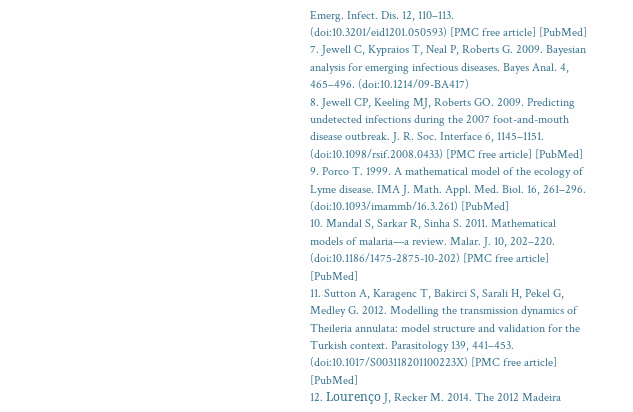Emerg. Infect. Dis. 12, 110–113. (doi:10.3201/eid1201.050593) [PMC free article] [PubMed]
7. Jewell C, Kypraios T, Neal P, Roberts G. 2009. Bayesian analysis for emerging infectious diseases. Bayes Anal. 4, 465–496. (doi:10.1214/09-BA417)
8. Jewell CP, Keeling MJ, Roberts GO. 2009. Predicting undetected infections during the 2007 foot-and-mouth disease outbreak. J. R. Soc. Interface 6, 1145–1151. (doi:10.1098/rsif.2008.0433) [PMC free article] [PubMed]
9. Porco T. 1999. A mathematical model of the ecology of Lyme disease. IMA J. Math. Appl. Med. Biol. 16, 261–296. (doi:10.1093/imammb/16.3.261) [PubMed]
10. Mandal S, Sarkar R, Sinha S. 2011. Mathematical models of malaria—a review. Malar. J. 10, 202–220. (doi:10.1186/1475-2875-10-202) [PMC free article] [PubMed]
11. Sutton A, Karagenc T, Bakirci S, Sarali H, Pekel G, Medley G. 2012. Modelling the transmission dynamics of Theileria annulata: model structure and validation for the Turkish context. Parasitology 139, 441–453. (doi:10.1017/S003118201100223X) [PMC free article] [PubMed]
12. Lourenço J, Recker M. 2014. The 2012 Madeira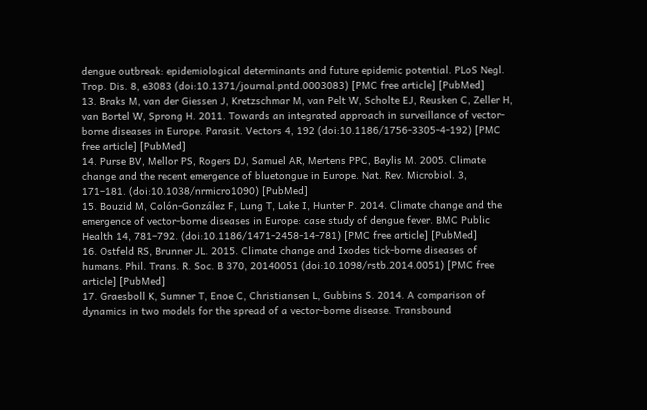dengue outbreak: epidemiological determinants and future epidemic potential. PLoS Negl. Trop. Dis. 8, e3083 (doi:10.1371/journal.pntd.0003083) [PMC free article] [PubMed]
13. Braks M, van der Giessen J, Kretzschmar M, van Pelt W, Scholte EJ, Reusken C, Zeller H, van Bortel W, Sprong H. 2011. Towards an integrated approach in surveillance of vector-borne diseases in Europe. Parasit. Vectors 4, 192 (doi:10.1186/1756-3305-4-192) [PMC free article] [PubMed]
14. Purse BV, Mellor PS, Rogers DJ, Samuel AR, Mertens PPC, Baylis M. 2005. Climate change and the recent emergence of bluetongue in Europe. Nat. Rev. Microbiol. 3, 171–181. (doi:10.1038/nrmicro1090) [PubMed]
15. Bouzid M, Colón-González F, Lung T, Lake I, Hunter P. 2014. Climate change and the emergence of vector-borne diseases in Europe: case study of dengue fever. BMC Public Health 14, 781–792. (doi:10.1186/1471-2458-14-781) [PMC free article] [PubMed]
16. Ostfeld RS, Brunner JL. 2015. Climate change and Ixodes tick-borne diseases of humans. Phil. Trans. R. Soc. B 370, 20140051 (doi:10.1098/rstb.2014.0051) [PMC free article] [PubMed]
17. Graesboll K, Sumner T, Enoe C, Christiansen L, Gubbins S. 2014. A comparison of dynamics in two models for the spread of a vector-borne disease. Transbound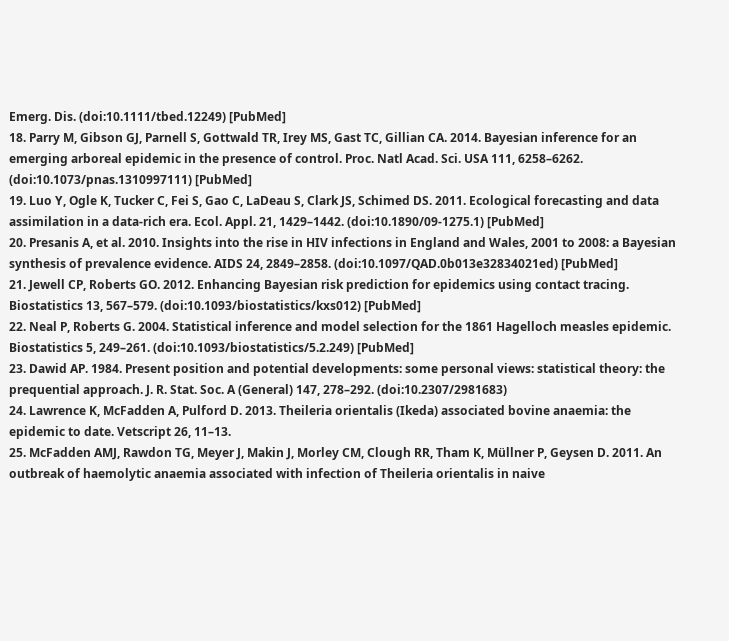Emerg. Dis. (doi:10.1111/tbed.12249) [PubMed]
18. Parry M, Gibson GJ, Parnell S, Gottwald TR, Irey MS, Gast TC, Gillian CA. 2014. Bayesian inference for an emerging arboreal epidemic in the presence of control. Proc. Natl Acad. Sci. USA 111, 6258–6262. (doi:10.1073/pnas.1310997111) [PubMed]
19. Luo Y, Ogle K, Tucker C, Fei S, Gao C, LaDeau S, Clark JS, Schimed DS. 2011. Ecological forecasting and data assimilation in a data-rich era. Ecol. Appl. 21, 1429–1442. (doi:10.1890/09-1275.1) [PubMed]
20. Presanis A, et al. 2010. Insights into the rise in HIV infections in England and Wales, 2001 to 2008: a Bayesian synthesis of prevalence evidence. AIDS 24, 2849–2858. (doi:10.1097/QAD.0b013e32834021ed) [PubMed]
21. Jewell CP, Roberts GO. 2012. Enhancing Bayesian risk prediction for epidemics using contact tracing. Biostatistics 13, 567–579. (doi:10.1093/biostatistics/kxs012) [PubMed]
22. Neal P, Roberts G. 2004. Statistical inference and model selection for the 1861 Hagelloch measles epidemic. Biostatistics 5, 249–261. (doi:10.1093/biostatistics/5.2.249) [PubMed]
23. Dawid AP. 1984. Present position and potential developments: some personal views: statistical theory: the prequential approach. J. R. Stat. Soc. A (General) 147, 278–292. (doi:10.2307/2981683)
24. Lawrence K, McFadden A, Pulford D. 2013. Theileria orientalis (Ikeda) associated bovine anaemia: the epidemic to date. Vetscript 26, 11–13.
25. McFadden AMJ, Rawdon TG, Meyer J, Makin J, Morley CM, Clough RR, Tham K, Müllner P, Geysen D. 2011. An outbreak of haemolytic anaemia associated with infection of Theileria orientalis in naive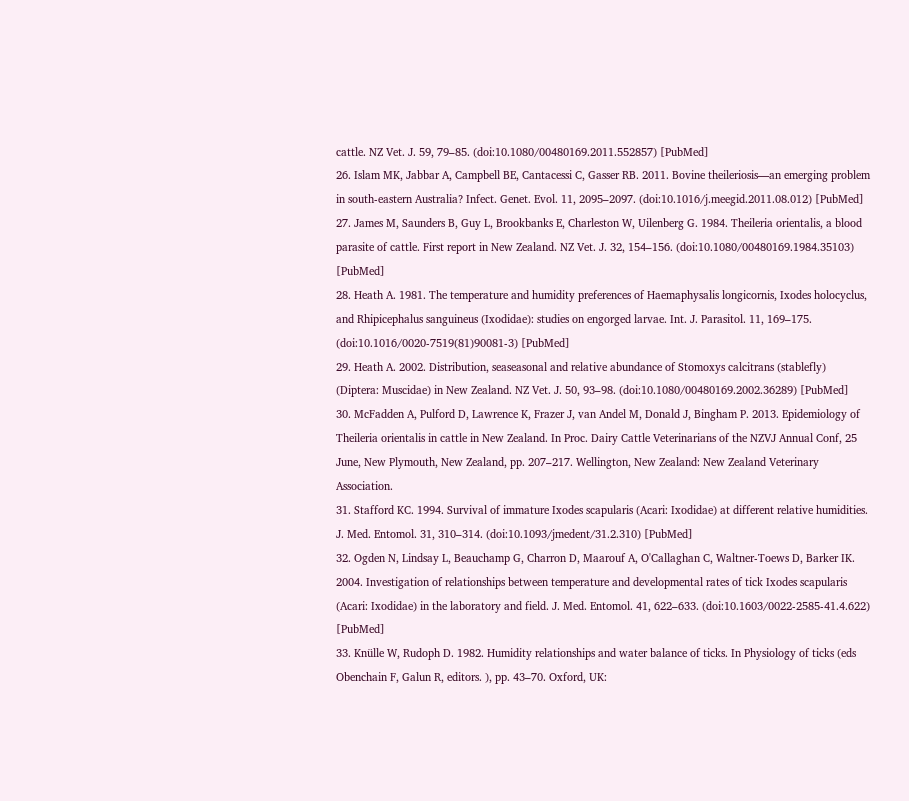cattle. NZ Vet. J. 59, 79–85. (doi:10.1080/00480169.2011.552857) [PubMed]
26. Islam MK, Jabbar A, Campbell BE, Cantacessi C, Gasser RB. 2011. Bovine theileriosis—an emerging problem in south-eastern Australia? Infect. Genet. Evol. 11, 2095–2097. (doi:10.1016/j.meegid.2011.08.012) [PubMed]
27. James M, Saunders B, Guy L, Brookbanks E, Charleston W, Uilenberg G. 1984. Theileria orientalis, a blood parasite of cattle. First report in New Zealand. NZ Vet. J. 32, 154–156. (doi:10.1080/00480169.1984.35103) [PubMed]
28. Heath A. 1981. The temperature and humidity preferences of Haemaphysalis longicornis, Ixodes holocyclus, and Rhipicephalus sanguineus (Ixodidae): studies on engorged larvae. Int. J. Parasitol. 11, 169–175. (doi:10.1016/0020-7519(81)90081-3) [PubMed]
29. Heath A. 2002. Distribution, seaseasonal and relative abundance of Stomoxys calcitrans (stablefly) (Diptera: Muscidae) in New Zealand. NZ Vet. J. 50, 93–98. (doi:10.1080/00480169.2002.36289) [PubMed]
30. McFadden A, Pulford D, Lawrence K, Frazer J, van Andel M, Donald J, Bingham P. 2013. Epidemiology of Theileria orientalis in cattle in New Zealand. In Proc. Dairy Cattle Veterinarians of the NZVJ Annual Conf, 25 June, New Plymouth, New Zealand, pp. 207–217. Wellington, New Zealand: New Zealand Veterinary Association.
31. Stafford KC. 1994. Survival of immature Ixodes scapularis (Acari: Ixodidae) at different relative humidities. J. Med. Entomol. 31, 310–314. (doi:10.1093/jmedent/31.2.310) [PubMed]
32. Ogden N, Lindsay L, Beauchamp G, Charron D, Maarouf A, O'Callaghan C, Waltner-Toews D, Barker IK. 2004. Investigation of relationships between temperature and developmental rates of tick Ixodes scapularis (Acari: Ixodidae) in the laboratory and field. J. Med. Entomol. 41, 622–633. (doi:10.1603/0022-2585-41.4.622) [PubMed]
33. Knülle W, Rudoph D. 1982. Humidity relationships and water balance of ticks. In Physiology of ticks (eds Obenchain F, Galun R, editors. ), pp. 43–70. Oxford, UK: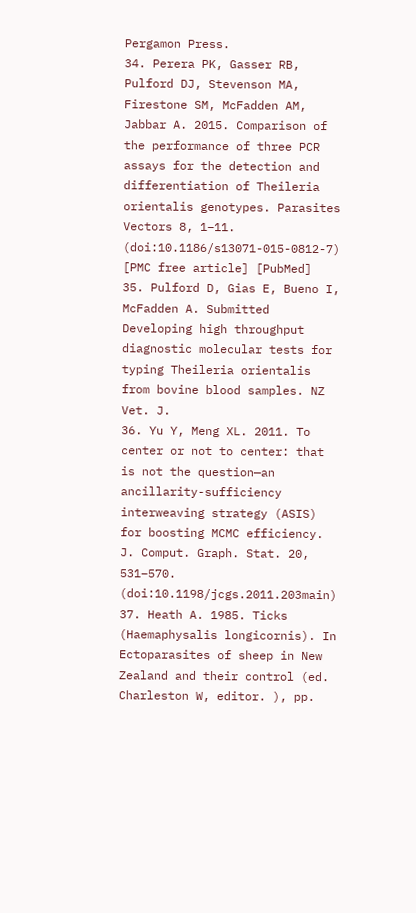Pergamon Press.
34. Perera PK, Gasser RB, Pulford DJ, Stevenson MA, Firestone SM, McFadden AM, Jabbar A. 2015. Comparison of the performance of three PCR assays for the detection and differentiation of Theileria orientalis genotypes. Parasites Vectors 8, 1–11. (doi:10.1186/s13071-015-0812-7) [PMC free article] [PubMed]
35. Pulford D, Gias E, Bueno I, McFadden A. Submitted Developing high throughput diagnostic molecular tests for typing Theileria orientalis from bovine blood samples. NZ Vet. J.
36. Yu Y, Meng XL. 2011. To center or not to center: that is not the question—an ancillarity-sufficiency interweaving strategy (ASIS) for boosting MCMC efficiency. J. Comput. Graph. Stat. 20, 531–570. (doi:10.1198/jcgs.2011.203main)
37. Heath A. 1985. Ticks (Haemaphysalis longicornis). In Ectoparasites of sheep in New Zealand and their control (ed. Charleston W, editor. ), pp.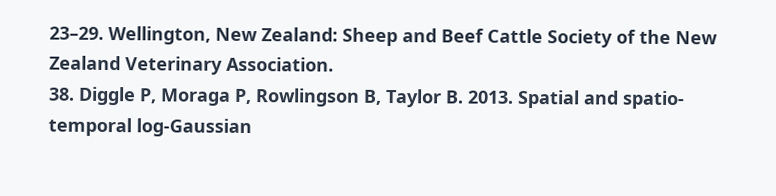23–29. Wellington, New Zealand: Sheep and Beef Cattle Society of the New Zealand Veterinary Association.
38. Diggle P, Moraga P, Rowlingson B, Taylor B. 2013. Spatial and spatio-temporal log-Gaussian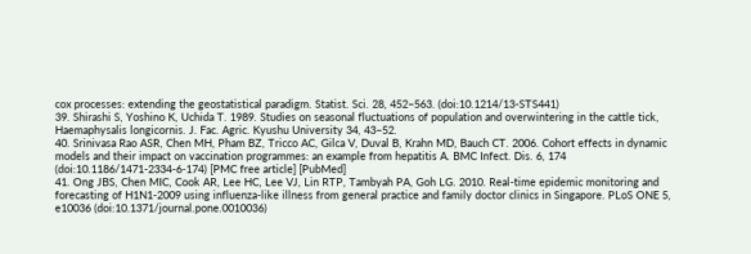cox processes: extending the geostatistical paradigm. Statist. Sci. 28, 452–563. (doi:10.1214/13-STS441)
39. Shirashi S, Yoshino K, Uchida T. 1989. Studies on seasonal fluctuations of population and overwintering in the cattle tick, Haemaphysalis longicornis. J. Fac. Agric. Kyushu University 34, 43–52.
40. Srinivasa Rao ASR, Chen MH, Pham BZ, Tricco AC, Gilca V, Duval B, Krahn MD, Bauch CT. 2006. Cohort effects in dynamic models and their impact on vaccination programmes: an example from hepatitis A. BMC Infect. Dis. 6, 174 (doi:10.1186/1471-2334-6-174) [PMC free article] [PubMed]
41. Ong JBS, Chen MIC, Cook AR, Lee HC, Lee VJ, Lin RTP, Tambyah PA, Goh LG. 2010. Real-time epidemic monitoring and forecasting of H1N1-2009 using influenza-like illness from general practice and family doctor clinics in Singapore. PLoS ONE 5, e10036 (doi:10.1371/journal.pone.0010036)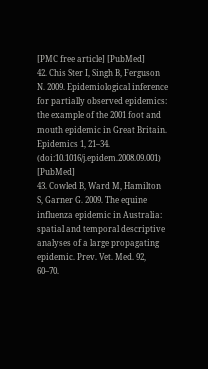[PMC free article] [PubMed]
42. Chis Ster I, Singh B, Ferguson N. 2009. Epidemiological inference for partially observed epidemics: the example of the 2001 foot and mouth epidemic in Great Britain. Epidemics 1, 21–34. (doi:10.1016/j.epidem.2008.09.001) [PubMed]
43. Cowled B, Ward M, Hamilton S, Garner G. 2009. The equine influenza epidemic in Australia: spatial and temporal descriptive analyses of a large propagating epidemic. Prev. Vet. Med. 92, 60–70.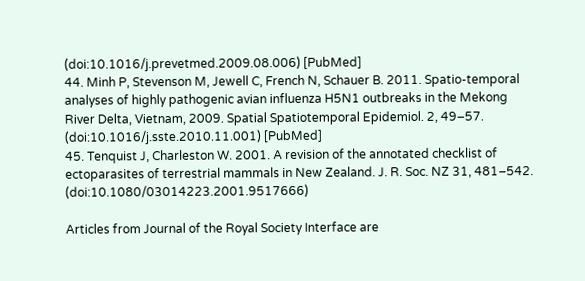(doi:10.1016/j.prevetmed.2009.08.006) [PubMed]
44. Minh P, Stevenson M, Jewell C, French N, Schauer B. 2011. Spatio-temporal analyses of highly pathogenic avian influenza H5N1 outbreaks in the Mekong River Delta, Vietnam, 2009. Spatial Spatiotemporal Epidemiol. 2, 49–57. (doi:10.1016/j.sste.2010.11.001) [PubMed]
45. Tenquist J, Charleston W. 2001. A revision of the annotated checklist of ectoparasites of terrestrial mammals in New Zealand. J. R. Soc. NZ 31, 481–542. (doi:10.1080/03014223.2001.9517666)

Articles from Journal of the Royal Society Interface are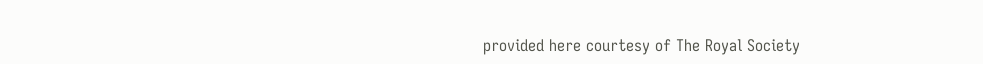provided here courtesy of The Royal Society